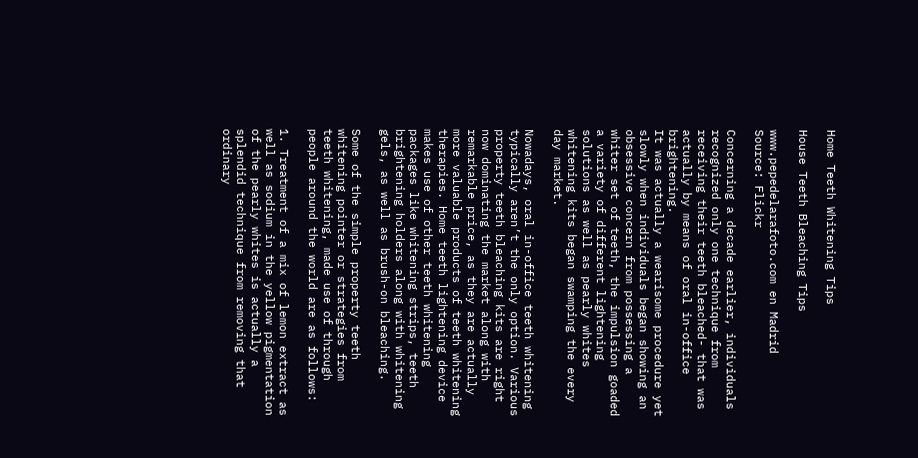Home Teeth Whitening Tips

House Teeth Bleaching Tips

www.pepedelarafoto.com en Madrid
Source: Flickr

Concerning a decade earlier, individuals recognized only one technique from receiving their teeth bleached- that was actually by means of oral in-office brightening.
It was actually a wearisome procedure yet slowly when individuals began showing an obsessive concern from possessing a whiter set of teeth, the impulsion goaded a variety of different lightening solutions as well as pearly whites whitening kits began swamping the every day market.

Nowadays, oral in-office teeth whitening typically aren’t the only option. Various property teeth bleaching kits are right now dominating the market along with remarkable price, as they are actually more valuable products of teeth whitening therapies. Home teeth lightening device makes use of other teeth whitening packages like whitening strips, teeth brightening holders along with whitening gels, as well as brush-on bleaching.

Some of the simple property teeth whitening pointer or strategies from teeth whitening, made use of through people around the world are as follows:

1. Treatment of a mix of lemon extract as well as sodium in the yellow pigmentation of the pearly whites is actually a splendid technique from removing that ordinary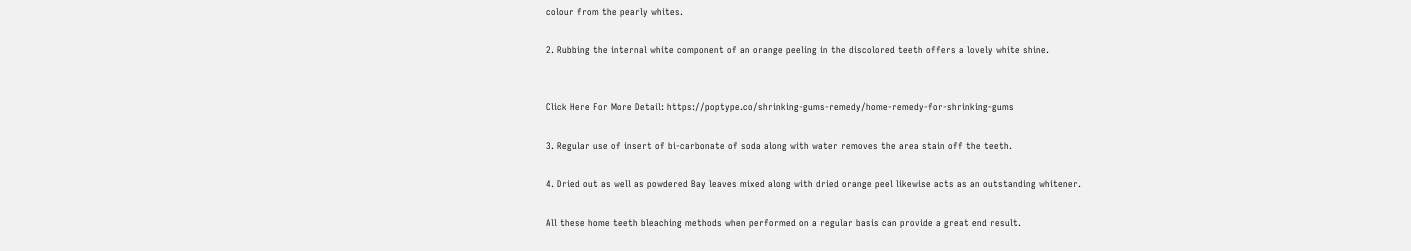colour from the pearly whites.

2. Rubbing the internal white component of an orange peeling in the discolored teeth offers a lovely white shine.


Click Here For More Detail: https://poptype.co/shrinking-gums-remedy/home-remedy-for-shrinking-gums

3. Regular use of insert of bi-carbonate of soda along with water removes the area stain off the teeth.

4. Dried out as well as powdered Bay leaves mixed along with dried orange peel likewise acts as an outstanding whitener.

All these home teeth bleaching methods when performed on a regular basis can provide a great end result.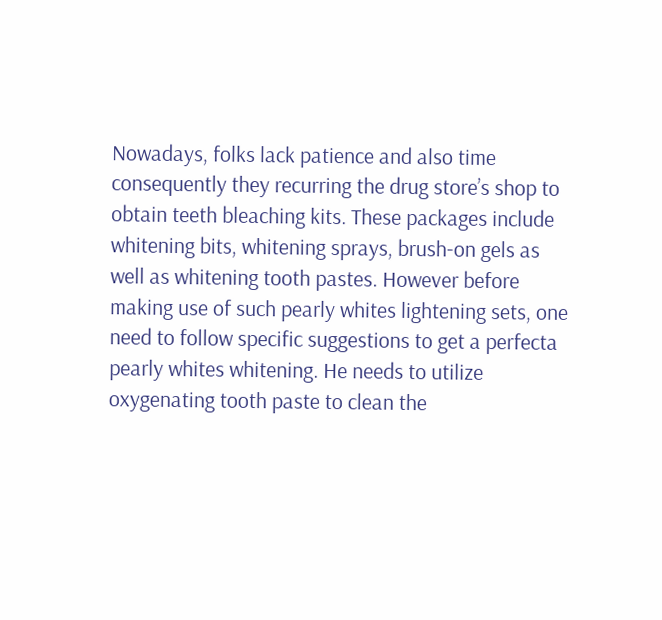Nowadays, folks lack patience and also time consequently they recurring the drug store’s shop to obtain teeth bleaching kits. These packages include whitening bits, whitening sprays, brush-on gels as well as whitening tooth pastes. However before making use of such pearly whites lightening sets, one need to follow specific suggestions to get a perfecta pearly whites whitening. He needs to utilize oxygenating tooth paste to clean the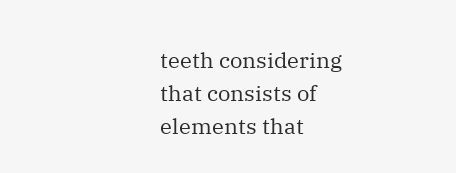teeth considering that consists of elements that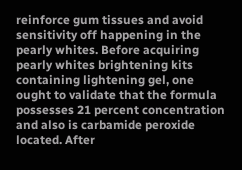reinforce gum tissues and avoid sensitivity off happening in the pearly whites. Before acquiring pearly whites brightening kits containing lightening gel, one ought to validate that the formula possesses 21 percent concentration and also is carbamide peroxide located. After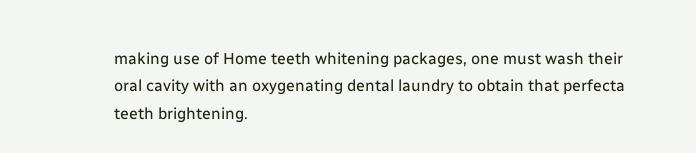making use of Home teeth whitening packages, one must wash their oral cavity with an oxygenating dental laundry to obtain that perfecta teeth brightening.